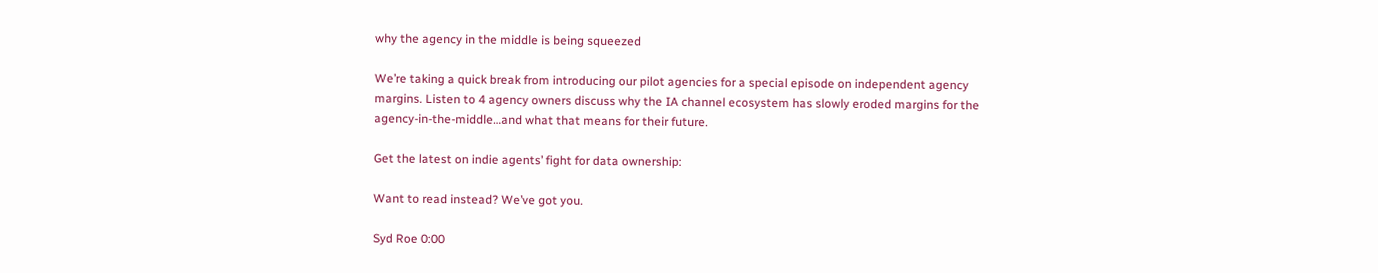why the agency in the middle is being squeezed

We’re taking a quick break from introducing our pilot agencies for a special episode on independent agency margins. Listen to 4 agency owners discuss why the IA channel ecosystem has slowly eroded margins for the agency-in-the-middle…and what that means for their future.

Get the latest on indie agents’ fight for data ownership:

Want to read instead? We’ve got you.

Syd Roe 0:00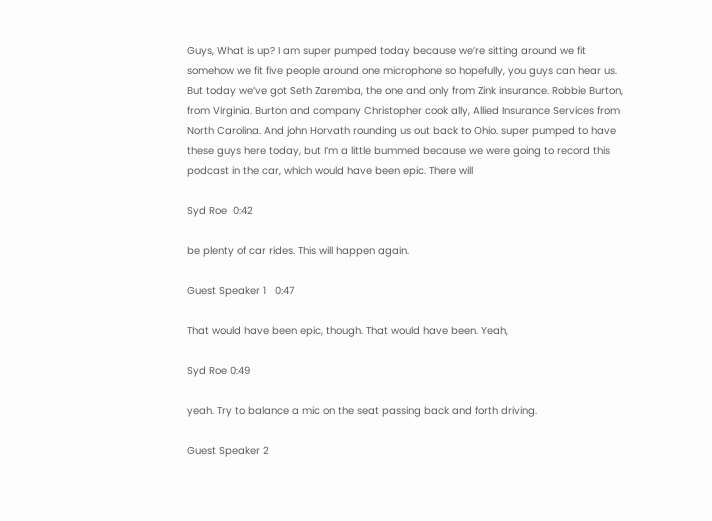Guys, What is up? I am super pumped today because we’re sitting around we fit somehow we fit five people around one microphone so hopefully, you guys can hear us. But today we’ve got Seth Zaremba, the one and only from Zink insurance. Robbie Burton, from Virginia. Burton and company Christopher cook ally, Allied Insurance Services from North Carolina. And john Horvath rounding us out back to Ohio. super pumped to have these guys here today, but I’m a little bummed because we were going to record this podcast in the car, which would have been epic. There will

Syd Roe  0:42

be plenty of car rides. This will happen again.

Guest Speaker 1   0:47

That would have been epic, though. That would have been. Yeah,

Syd Roe 0:49

yeah. Try to balance a mic on the seat passing back and forth driving.

Guest Speaker 2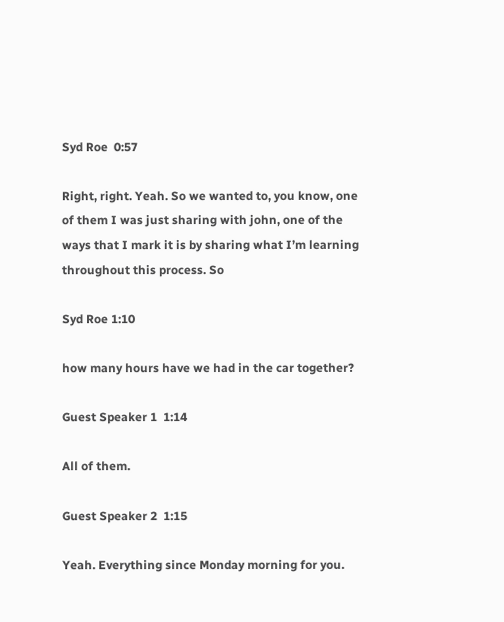Syd Roe  0:57

Right, right. Yeah. So we wanted to, you know, one of them I was just sharing with john, one of the ways that I mark it is by sharing what I’m learning throughout this process. So

Syd Roe 1:10

how many hours have we had in the car together?

Guest Speaker 1  1:14

All of them.

Guest Speaker 2  1:15

Yeah. Everything since Monday morning for you.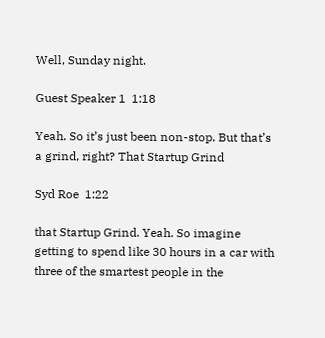Well, Sunday night.

Guest Speaker 1  1:18

Yeah. So it’s just been non-stop. But that’s a grind, right? That Startup Grind

Syd Roe  1:22

that Startup Grind. Yeah. So imagine getting to spend like 30 hours in a car with three of the smartest people in the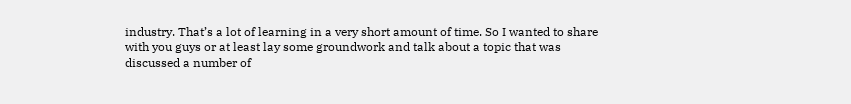industry. That’s a lot of learning in a very short amount of time. So I wanted to share with you guys or at least lay some groundwork and talk about a topic that was discussed a number of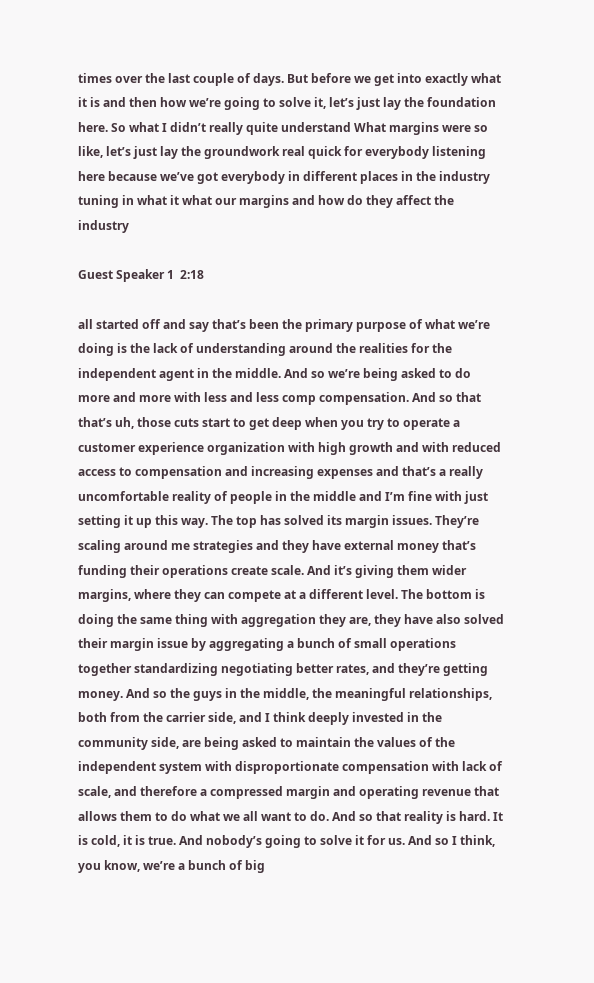times over the last couple of days. But before we get into exactly what it is and then how we’re going to solve it, let’s just lay the foundation here. So what I didn’t really quite understand What margins were so like, let’s just lay the groundwork real quick for everybody listening here because we’ve got everybody in different places in the industry tuning in what it what our margins and how do they affect the industry

Guest Speaker 1  2:18

all started off and say that’s been the primary purpose of what we’re doing is the lack of understanding around the realities for the independent agent in the middle. And so we’re being asked to do more and more with less and less comp compensation. And so that that’s uh, those cuts start to get deep when you try to operate a customer experience organization with high growth and with reduced access to compensation and increasing expenses and that’s a really uncomfortable reality of people in the middle and I’m fine with just setting it up this way. The top has solved its margin issues. They’re scaling around me strategies and they have external money that’s funding their operations create scale. And it’s giving them wider margins, where they can compete at a different level. The bottom is doing the same thing with aggregation they are, they have also solved their margin issue by aggregating a bunch of small operations together standardizing negotiating better rates, and they’re getting money. And so the guys in the middle, the meaningful relationships, both from the carrier side, and I think deeply invested in the community side, are being asked to maintain the values of the independent system with disproportionate compensation with lack of scale, and therefore a compressed margin and operating revenue that allows them to do what we all want to do. And so that reality is hard. It is cold, it is true. And nobody’s going to solve it for us. And so I think, you know, we’re a bunch of big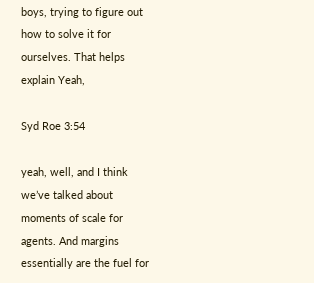boys, trying to figure out how to solve it for ourselves. That helps explain Yeah,

Syd Roe 3:54

yeah, well, and I think we’ve talked about moments of scale for agents. And margins essentially are the fuel for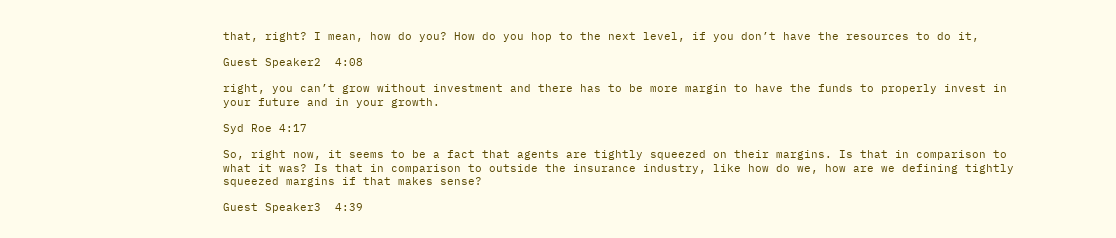that, right? I mean, how do you? How do you hop to the next level, if you don’t have the resources to do it,

Guest Speaker2  4:08

right, you can’t grow without investment and there has to be more margin to have the funds to properly invest in your future and in your growth.

Syd Roe 4:17

So, right now, it seems to be a fact that agents are tightly squeezed on their margins. Is that in comparison to what it was? Is that in comparison to outside the insurance industry, like how do we, how are we defining tightly squeezed margins if that makes sense?

Guest Speaker3  4:39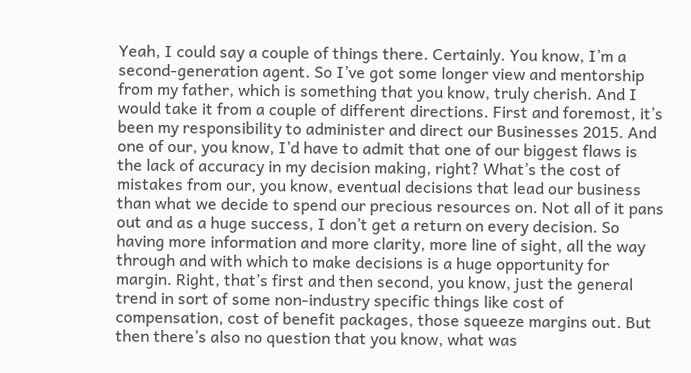Yeah, I could say a couple of things there. Certainly. You know, I’m a second-generation agent. So I’ve got some longer view and mentorship from my father, which is something that you know, truly cherish. And I would take it from a couple of different directions. First and foremost, it’s been my responsibility to administer and direct our Businesses 2015. And one of our, you know, I’d have to admit that one of our biggest flaws is the lack of accuracy in my decision making, right? What’s the cost of mistakes from our, you know, eventual decisions that lead our business than what we decide to spend our precious resources on. Not all of it pans out and as a huge success, I don’t get a return on every decision. So having more information and more clarity, more line of sight, all the way through and with which to make decisions is a huge opportunity for margin. Right, that’s first and then second, you know, just the general trend in sort of some non-industry specific things like cost of compensation, cost of benefit packages, those squeeze margins out. But then there’s also no question that you know, what was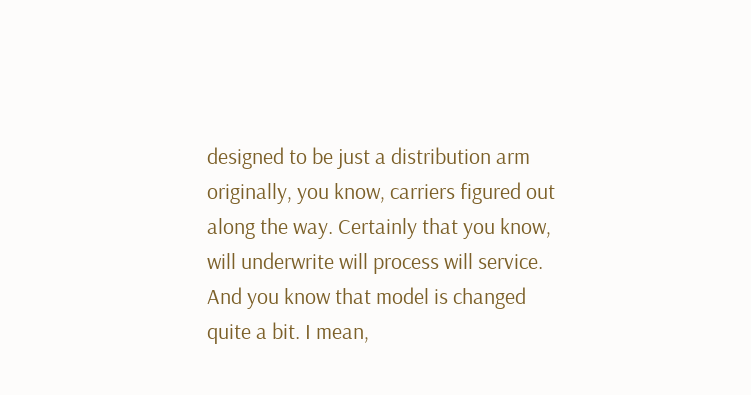designed to be just a distribution arm originally, you know, carriers figured out along the way. Certainly that you know, will underwrite will process will service. And you know that model is changed quite a bit. I mean,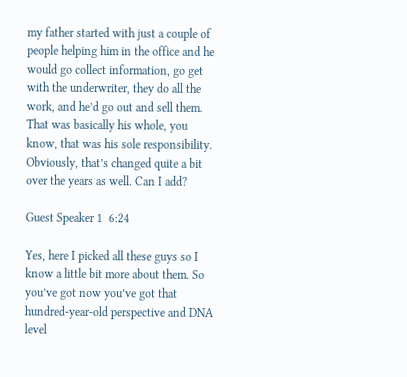my father started with just a couple of people helping him in the office and he would go collect information, go get with the underwriter, they do all the work, and he’d go out and sell them. That was basically his whole, you know, that was his sole responsibility. Obviously, that’s changed quite a bit over the years as well. Can I add?

Guest Speaker 1  6:24

Yes, here I picked all these guys so I know a little bit more about them. So you’ve got now you’ve got that hundred-year-old perspective and DNA level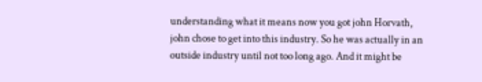understanding what it means now you got john Horvath, john chose to get into this industry. So he was actually in an outside industry until not too long ago. And it might be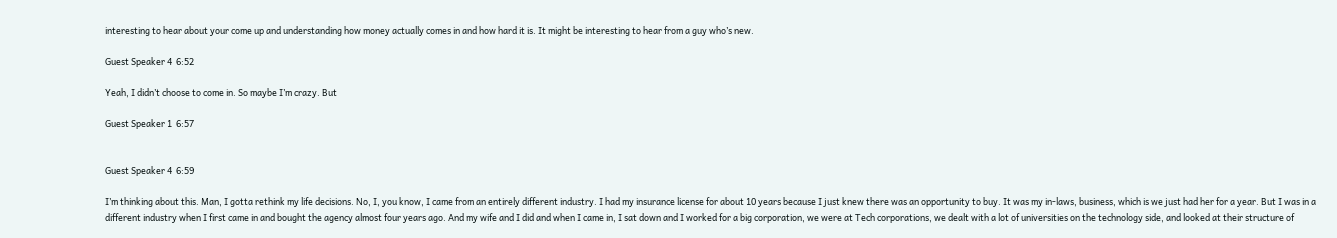interesting to hear about your come up and understanding how money actually comes in and how hard it is. It might be interesting to hear from a guy who’s new.

Guest Speaker 4  6:52

Yeah, I didn’t choose to come in. So maybe I’m crazy. But

Guest Speaker 1  6:57


Guest Speaker 4  6:59

I’m thinking about this. Man, I gotta rethink my life decisions. No, I, you know, I came from an entirely different industry. I had my insurance license for about 10 years because I just knew there was an opportunity to buy. It was my in-laws, business, which is we just had her for a year. But I was in a different industry when I first came in and bought the agency almost four years ago. And my wife and I did and when I came in, I sat down and I worked for a big corporation, we were at Tech corporations, we dealt with a lot of universities on the technology side, and looked at their structure of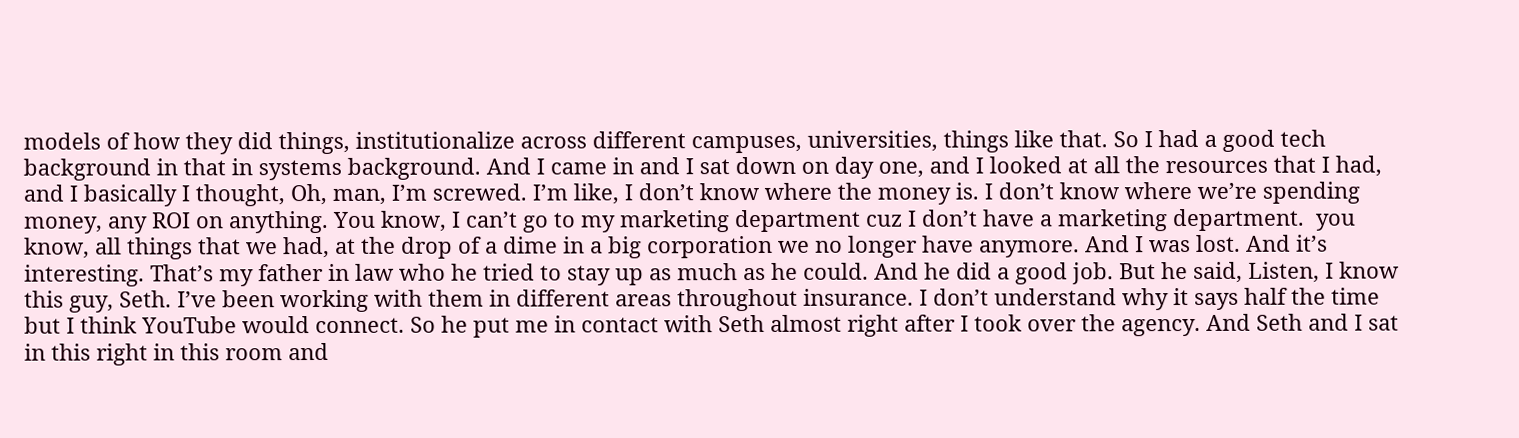models of how they did things, institutionalize across different campuses, universities, things like that. So I had a good tech background in that in systems background. And I came in and I sat down on day one, and I looked at all the resources that I had, and I basically I thought, Oh, man, I’m screwed. I’m like, I don’t know where the money is. I don’t know where we’re spending money, any ROI on anything. You know, I can’t go to my marketing department cuz I don’t have a marketing department.  you know, all things that we had, at the drop of a dime in a big corporation we no longer have anymore. And I was lost. And it’s interesting. That’s my father in law who he tried to stay up as much as he could. And he did a good job. But he said, Listen, I know this guy, Seth. I’ve been working with them in different areas throughout insurance. I don’t understand why it says half the time but I think YouTube would connect. So he put me in contact with Seth almost right after I took over the agency. And Seth and I sat in this right in this room and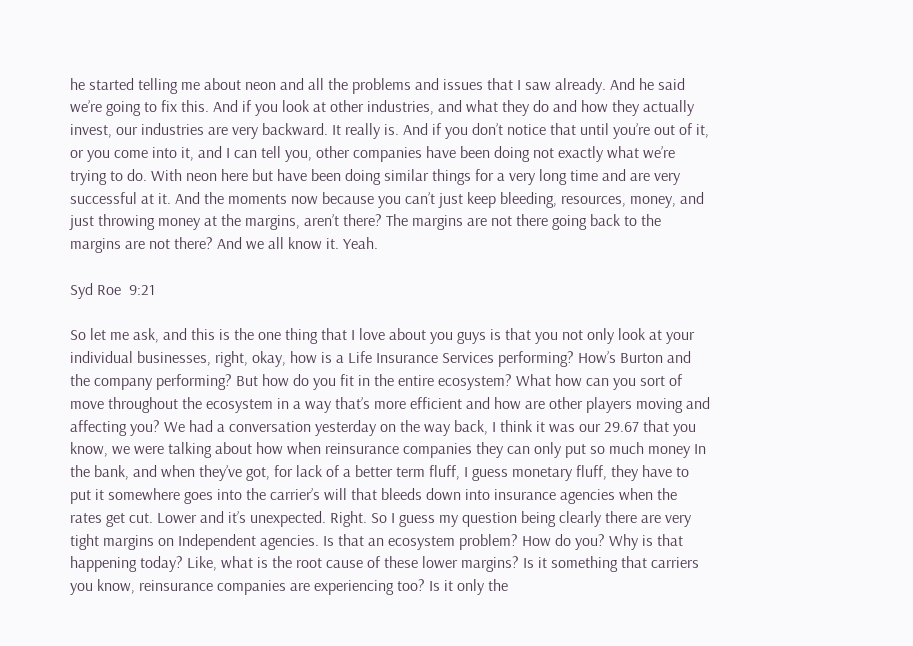he started telling me about neon and all the problems and issues that I saw already. And he said we’re going to fix this. And if you look at other industries, and what they do and how they actually invest, our industries are very backward. It really is. And if you don’t notice that until you’re out of it, or you come into it, and I can tell you, other companies have been doing not exactly what we’re trying to do. With neon here but have been doing similar things for a very long time and are very successful at it. And the moments now because you can’t just keep bleeding, resources, money, and just throwing money at the margins, aren’t there? The margins are not there going back to the margins are not there? And we all know it. Yeah.

Syd Roe  9:21

So let me ask, and this is the one thing that I love about you guys is that you not only look at your individual businesses, right, okay, how is a Life Insurance Services performing? How’s Burton and the company performing? But how do you fit in the entire ecosystem? What how can you sort of move throughout the ecosystem in a way that’s more efficient and how are other players moving and affecting you? We had a conversation yesterday on the way back, I think it was our 29.67 that you know, we were talking about how when reinsurance companies they can only put so much money In the bank, and when they’ve got, for lack of a better term fluff, I guess monetary fluff, they have to put it somewhere goes into the carrier’s will that bleeds down into insurance agencies when the rates get cut. Lower and it’s unexpected. Right. So I guess my question being clearly there are very tight margins on Independent agencies. Is that an ecosystem problem? How do you? Why is that happening today? Like, what is the root cause of these lower margins? Is it something that carriers you know, reinsurance companies are experiencing too? Is it only the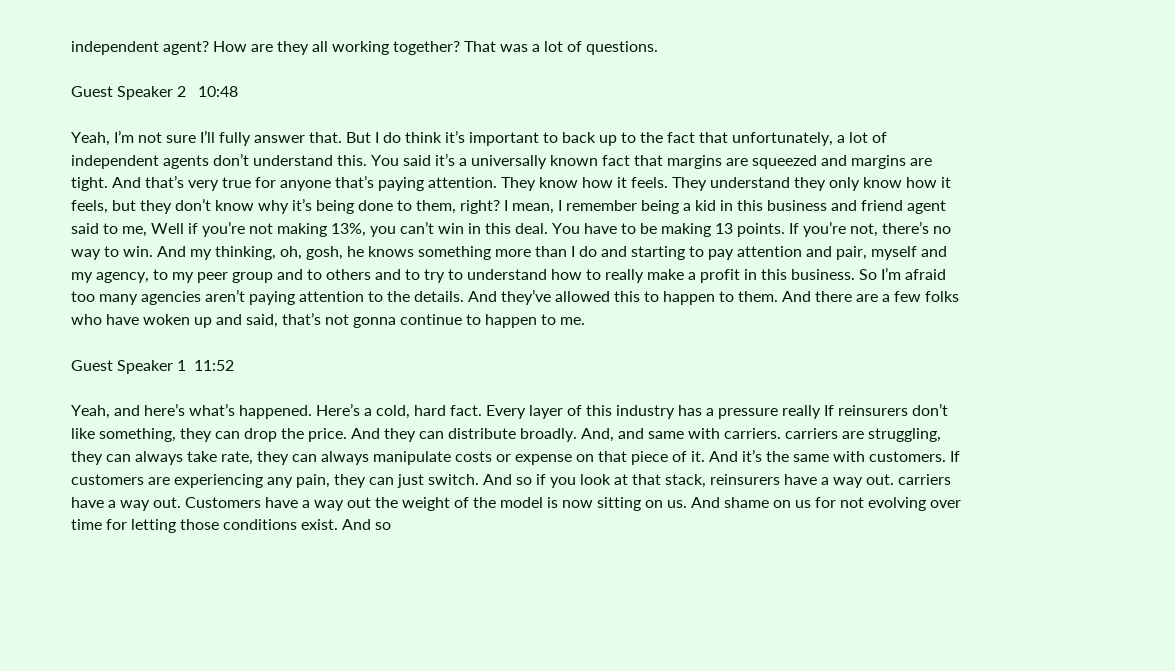independent agent? How are they all working together? That was a lot of questions.

Guest Speaker 2   10:48

Yeah, I’m not sure I’ll fully answer that. But I do think it’s important to back up to the fact that unfortunately, a lot of independent agents don’t understand this. You said it’s a universally known fact that margins are squeezed and margins are tight. And that’s very true for anyone that’s paying attention. They know how it feels. They understand they only know how it feels, but they don’t know why it’s being done to them, right? I mean, I remember being a kid in this business and friend agent said to me, Well if you’re not making 13%, you can’t win in this deal. You have to be making 13 points. If you’re not, there’s no way to win. And my thinking, oh, gosh, he knows something more than I do and starting to pay attention and pair, myself and my agency, to my peer group and to others and to try to understand how to really make a profit in this business. So I’m afraid too many agencies aren’t paying attention to the details. And they’ve allowed this to happen to them. And there are a few folks who have woken up and said, that’s not gonna continue to happen to me.

Guest Speaker 1  11:52

Yeah, and here’s what’s happened. Here’s a cold, hard fact. Every layer of this industry has a pressure really If reinsurers don’t like something, they can drop the price. And they can distribute broadly. And, and same with carriers. carriers are struggling, they can always take rate, they can always manipulate costs or expense on that piece of it. And it’s the same with customers. If customers are experiencing any pain, they can just switch. And so if you look at that stack, reinsurers have a way out. carriers have a way out. Customers have a way out the weight of the model is now sitting on us. And shame on us for not evolving over time for letting those conditions exist. And so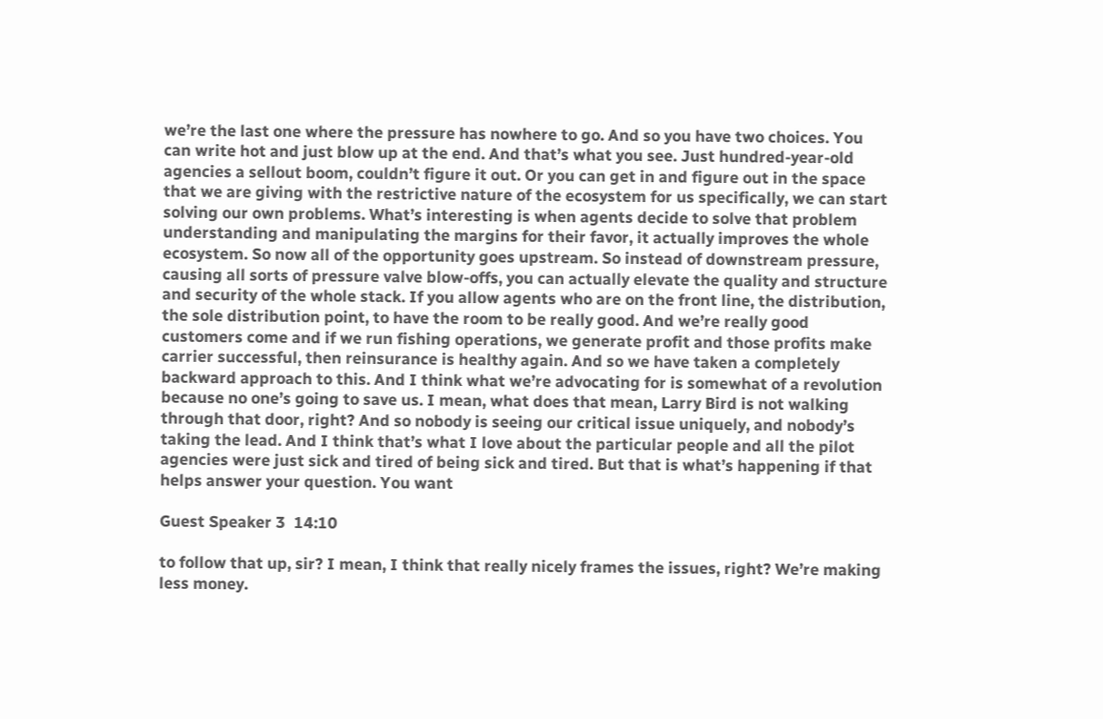we’re the last one where the pressure has nowhere to go. And so you have two choices. You can write hot and just blow up at the end. And that’s what you see. Just hundred-year-old agencies a sellout boom, couldn’t figure it out. Or you can get in and figure out in the space that we are giving with the restrictive nature of the ecosystem for us specifically, we can start solving our own problems. What’s interesting is when agents decide to solve that problem understanding and manipulating the margins for their favor, it actually improves the whole ecosystem. So now all of the opportunity goes upstream. So instead of downstream pressure, causing all sorts of pressure valve blow-offs, you can actually elevate the quality and structure and security of the whole stack. If you allow agents who are on the front line, the distribution, the sole distribution point, to have the room to be really good. And we’re really good customers come and if we run fishing operations, we generate profit and those profits make carrier successful, then reinsurance is healthy again. And so we have taken a completely backward approach to this. And I think what we’re advocating for is somewhat of a revolution because no one’s going to save us. I mean, what does that mean, Larry Bird is not walking through that door, right? And so nobody is seeing our critical issue uniquely, and nobody’s taking the lead. And I think that’s what I love about the particular people and all the pilot agencies were just sick and tired of being sick and tired. But that is what’s happening if that helps answer your question. You want

Guest Speaker 3  14:10

to follow that up, sir? I mean, I think that really nicely frames the issues, right? We’re making less money.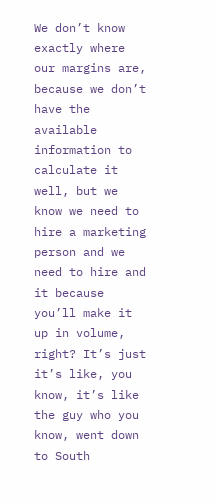We don’t know exactly where our margins are, because we don’t have the available information to calculate it well, but we know we need to hire a marketing person and we need to hire and it because you’ll make it up in volume, right? It’s just it’s like, you know, it’s like the guy who you know, went down to South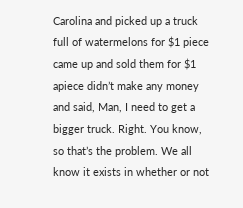Carolina and picked up a truck full of watermelons for $1 piece came up and sold them for $1 apiece didn’t make any money and said, Man, I need to get a bigger truck. Right. You know, so that’s the problem. We all know it exists in whether or not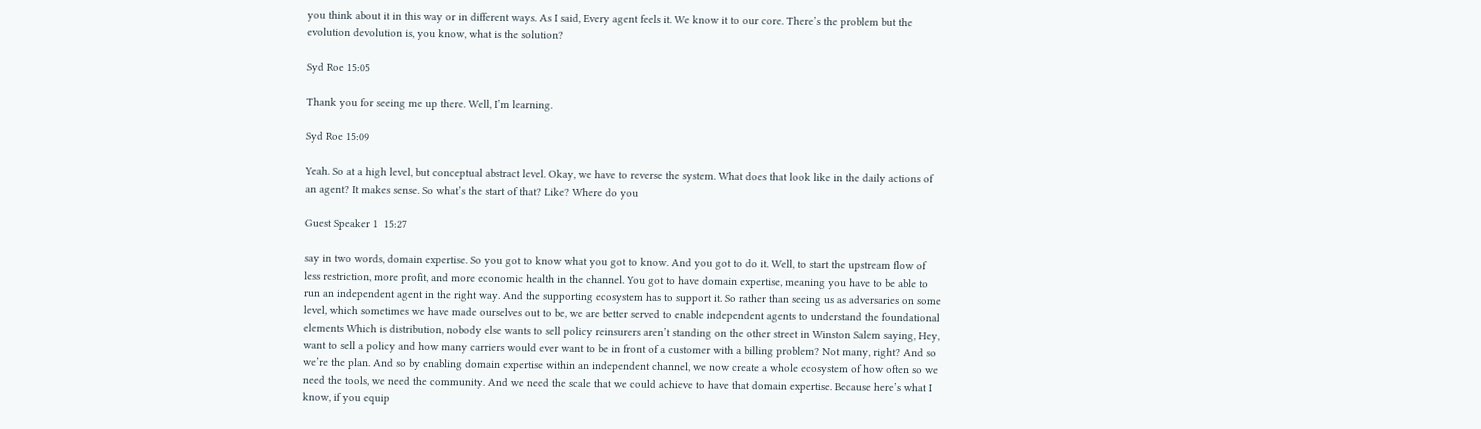you think about it in this way or in different ways. As I said, Every agent feels it. We know it to our core. There’s the problem but the evolution devolution is, you know, what is the solution?

Syd Roe 15:05

Thank you for seeing me up there. Well, I’m learning.

Syd Roe 15:09

Yeah. So at a high level, but conceptual abstract level. Okay, we have to reverse the system. What does that look like in the daily actions of an agent? It makes sense. So what’s the start of that? Like? Where do you

Guest Speaker 1  15:27

say in two words, domain expertise. So you got to know what you got to know. And you got to do it. Well, to start the upstream flow of less restriction, more profit, and more economic health in the channel. You got to have domain expertise, meaning you have to be able to run an independent agent in the right way. And the supporting ecosystem has to support it. So rather than seeing us as adversaries on some level, which sometimes we have made ourselves out to be, we are better served to enable independent agents to understand the foundational elements Which is distribution, nobody else wants to sell policy reinsurers aren’t standing on the other street in Winston Salem saying, Hey, want to sell a policy and how many carriers would ever want to be in front of a customer with a billing problem? Not many, right? And so we’re the plan. And so by enabling domain expertise within an independent channel, we now create a whole ecosystem of how often so we need the tools, we need the community. And we need the scale that we could achieve to have that domain expertise. Because here’s what I know, if you equip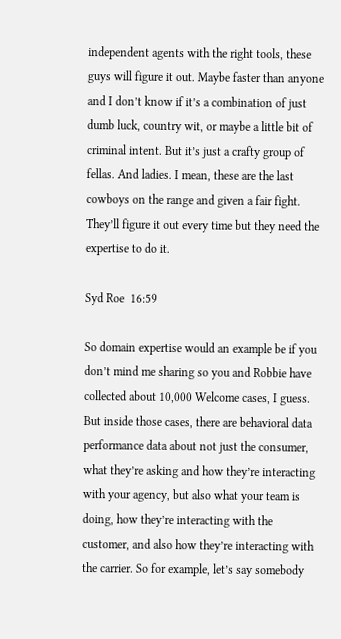independent agents with the right tools, these guys will figure it out. Maybe faster than anyone and I don’t know if it’s a combination of just dumb luck, country wit, or maybe a little bit of criminal intent. But it’s just a crafty group of fellas. And ladies. I mean, these are the last cowboys on the range and given a fair fight. They’ll figure it out every time but they need the expertise to do it.

Syd Roe  16:59

So domain expertise would an example be if you don’t mind me sharing so you and Robbie have collected about 10,000 Welcome cases, I guess. But inside those cases, there are behavioral data performance data about not just the consumer, what they’re asking and how they’re interacting with your agency, but also what your team is doing, how they’re interacting with the customer, and also how they’re interacting with the carrier. So for example, let’s say somebody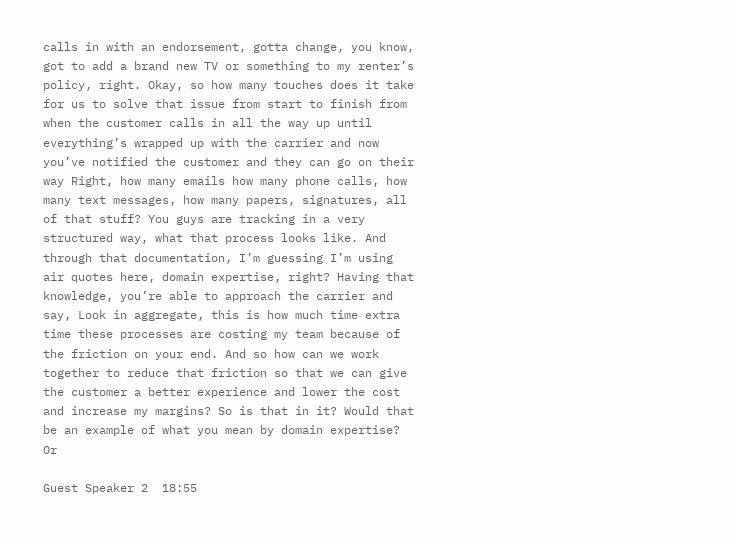calls in with an endorsement, gotta change, you know, got to add a brand new TV or something to my renter’s policy, right. Okay, so how many touches does it take for us to solve that issue from start to finish from when the customer calls in all the way up until everything’s wrapped up with the carrier and now you’ve notified the customer and they can go on their way Right, how many emails how many phone calls, how many text messages, how many papers, signatures, all of that stuff? You guys are tracking in a very structured way, what that process looks like. And through that documentation, I’m guessing I’m using air quotes here, domain expertise, right? Having that knowledge, you’re able to approach the carrier and say, Look in aggregate, this is how much time extra time these processes are costing my team because of the friction on your end. And so how can we work together to reduce that friction so that we can give the customer a better experience and lower the cost and increase my margins? So is that in it? Would that be an example of what you mean by domain expertise? Or

Guest Speaker 2  18:55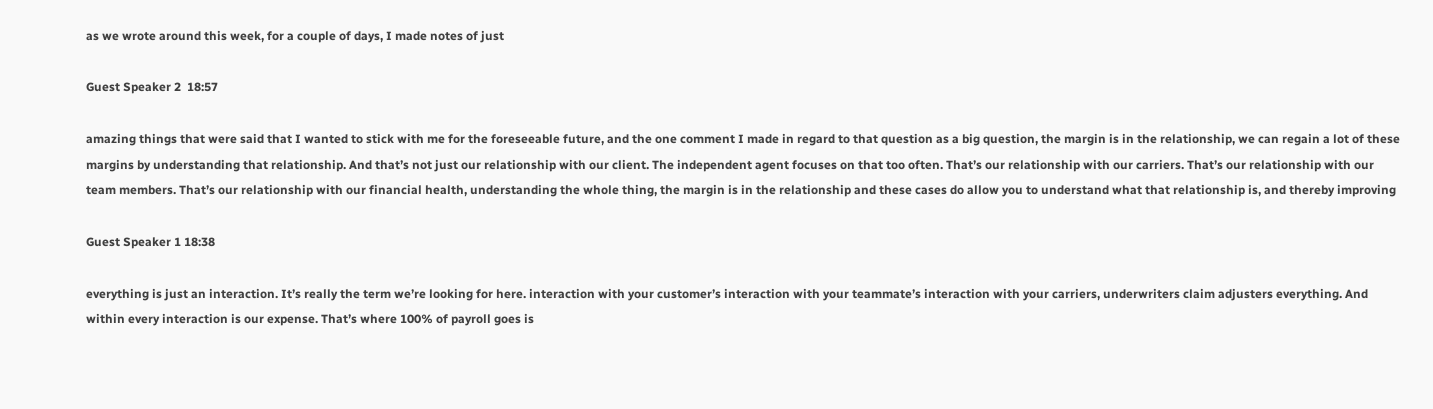as we wrote around this week, for a couple of days, I made notes of just

Guest Speaker 2  18:57

amazing things that were said that I wanted to stick with me for the foreseeable future, and the one comment I made in regard to that question as a big question, the margin is in the relationship, we can regain a lot of these margins by understanding that relationship. And that’s not just our relationship with our client. The independent agent focuses on that too often. That’s our relationship with our carriers. That’s our relationship with our team members. That’s our relationship with our financial health, understanding the whole thing, the margin is in the relationship and these cases do allow you to understand what that relationship is, and thereby improving

Guest Speaker 1 18:38

everything is just an interaction. It’s really the term we’re looking for here. interaction with your customer’s interaction with your teammate’s interaction with your carriers, underwriters claim adjusters everything. And within every interaction is our expense. That’s where 100% of payroll goes is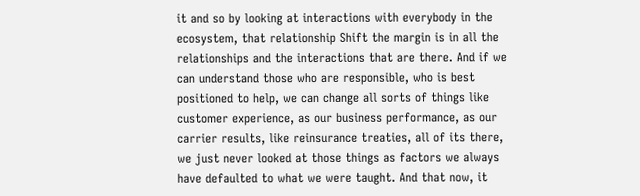it and so by looking at interactions with everybody in the ecosystem, that relationship Shift the margin is in all the relationships and the interactions that are there. And if we can understand those who are responsible, who is best positioned to help, we can change all sorts of things like customer experience, as our business performance, as our carrier results, like reinsurance treaties, all of its there, we just never looked at those things as factors we always have defaulted to what we were taught. And that now, it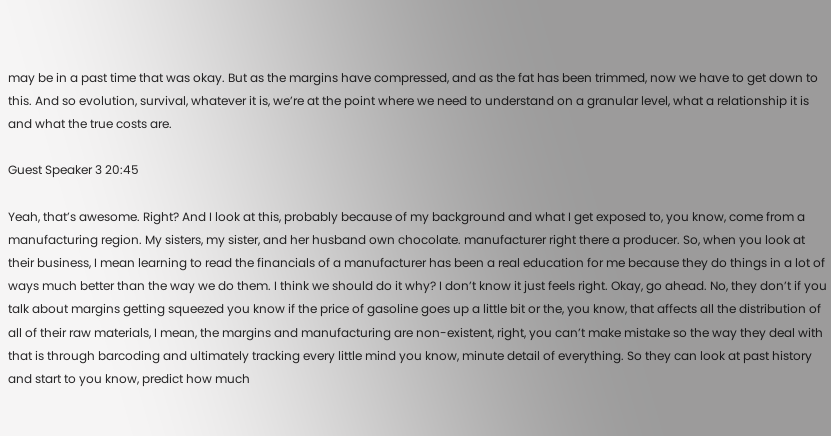may be in a past time that was okay. But as the margins have compressed, and as the fat has been trimmed, now we have to get down to this. And so evolution, survival, whatever it is, we’re at the point where we need to understand on a granular level, what a relationship it is and what the true costs are.

Guest Speaker 3 20:45

Yeah, that’s awesome. Right? And I look at this, probably because of my background and what I get exposed to, you know, come from a manufacturing region. My sisters, my sister, and her husband own chocolate. manufacturer right there a producer. So, when you look at their business, I mean learning to read the financials of a manufacturer has been a real education for me because they do things in a lot of ways much better than the way we do them. I think we should do it why? I don’t know it just feels right. Okay, go ahead. No, they don’t if you talk about margins getting squeezed you know if the price of gasoline goes up a little bit or the, you know, that affects all the distribution of all of their raw materials, I mean, the margins and manufacturing are non-existent, right, you can’t make mistake so the way they deal with that is through barcoding and ultimately tracking every little mind you know, minute detail of everything. So they can look at past history and start to you know, predict how much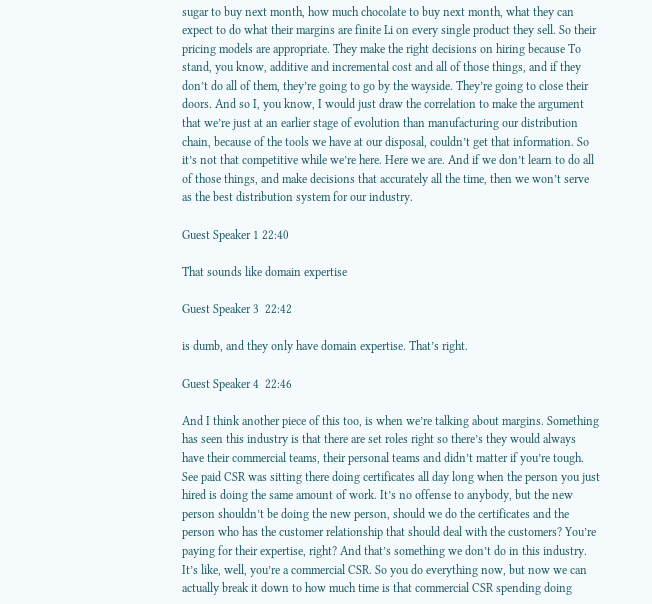sugar to buy next month, how much chocolate to buy next month, what they can expect to do what their margins are finite Li on every single product they sell. So their pricing models are appropriate. They make the right decisions on hiring because To stand, you know, additive and incremental cost and all of those things, and if they don’t do all of them, they’re going to go by the wayside. They’re going to close their doors. And so I, you know, I would just draw the correlation to make the argument that we’re just at an earlier stage of evolution than manufacturing our distribution chain, because of the tools we have at our disposal, couldn’t get that information. So it’s not that competitive while we’re here. Here we are. And if we don’t learn to do all of those things, and make decisions that accurately all the time, then we won’t serve as the best distribution system for our industry.

Guest Speaker 1 22:40

That sounds like domain expertise

Guest Speaker 3  22:42

is dumb, and they only have domain expertise. That’s right.

Guest Speaker 4  22:46

And I think another piece of this too, is when we’re talking about margins. Something has seen this industry is that there are set roles right so there’s they would always have their commercial teams, their personal teams and didn’t matter if you’re tough. See paid CSR was sitting there doing certificates all day long when the person you just hired is doing the same amount of work. It’s no offense to anybody, but the new person shouldn’t be doing the new person, should we do the certificates and the person who has the customer relationship that should deal with the customers? You’re paying for their expertise, right? And that’s something we don’t do in this industry. It’s like, well, you’re a commercial CSR. So you do everything now, but now we can actually break it down to how much time is that commercial CSR spending doing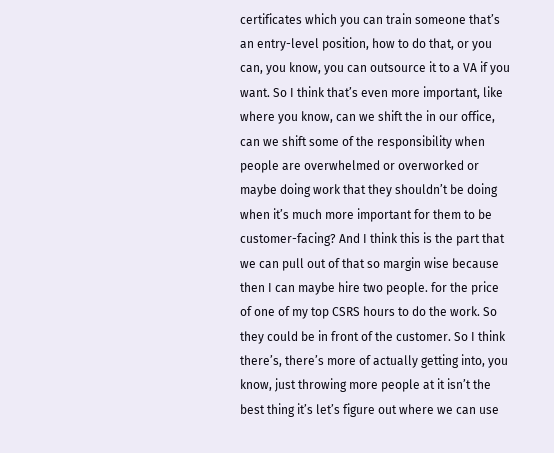certificates which you can train someone that’s an entry-level position, how to do that, or you can, you know, you can outsource it to a VA if you want. So I think that’s even more important, like where you know, can we shift the in our office, can we shift some of the responsibility when people are overwhelmed or overworked or maybe doing work that they shouldn’t be doing when it’s much more important for them to be customer-facing? And I think this is the part that we can pull out of that so margin wise because then I can maybe hire two people. for the price of one of my top CSRS hours to do the work. So they could be in front of the customer. So I think there’s, there’s more of actually getting into, you know, just throwing more people at it isn’t the best thing it’s let’s figure out where we can use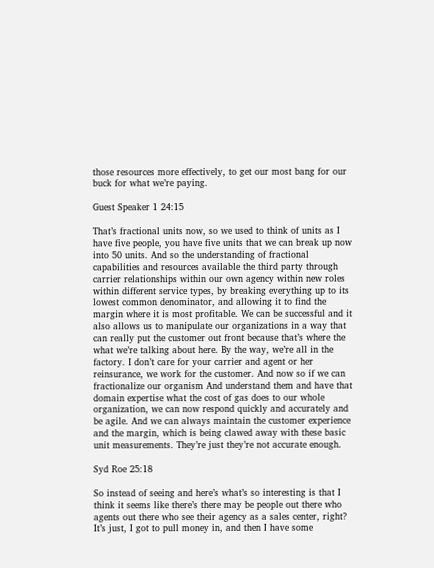those resources more effectively, to get our most bang for our buck for what we’re paying.

Guest Speaker 1 24:15

That’s fractional units now, so we used to think of units as I have five people, you have five units that we can break up now into 50 units. And so the understanding of fractional capabilities and resources available the third party through carrier relationships within our own agency within new roles within different service types, by breaking everything up to its lowest common denominator, and allowing it to find the margin where it is most profitable. We can be successful and it also allows us to manipulate our organizations in a way that can really put the customer out front because that’s where the what we’re talking about here. By the way, we’re all in the factory. I don’t care for your carrier and agent or her reinsurance, we work for the customer. And now so if we can fractionalize our organism And understand them and have that domain expertise what the cost of gas does to our whole organization, we can now respond quickly and accurately and be agile. And we can always maintain the customer experience and the margin, which is being clawed away with these basic unit measurements. They’re just they’re not accurate enough.

Syd Roe 25:18

So instead of seeing and here’s what’s so interesting is that I think it seems like there’s there may be people out there who agents out there who see their agency as a sales center, right? It’s just, I got to pull money in, and then I have some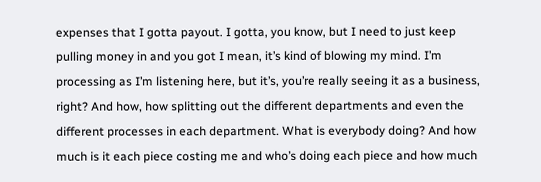expenses that I gotta payout. I gotta, you know, but I need to just keep pulling money in and you got I mean, it’s kind of blowing my mind. I’m processing as I’m listening here, but it’s, you’re really seeing it as a business, right? And how, how splitting out the different departments and even the different processes in each department. What is everybody doing? And how much is it each piece costing me and who’s doing each piece and how much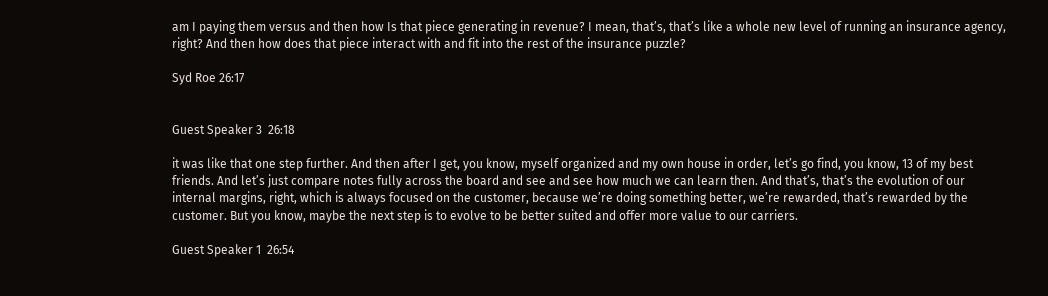am I paying them versus and then how Is that piece generating in revenue? I mean, that’s, that’s like a whole new level of running an insurance agency, right? And then how does that piece interact with and fit into the rest of the insurance puzzle?

Syd Roe 26:17


Guest Speaker 3  26:18

it was like that one step further. And then after I get, you know, myself organized and my own house in order, let’s go find, you know, 13 of my best friends. And let’s just compare notes fully across the board and see and see how much we can learn then. And that’s, that’s the evolution of our internal margins, right, which is always focused on the customer, because we’re doing something better, we’re rewarded, that’s rewarded by the customer. But you know, maybe the next step is to evolve to be better suited and offer more value to our carriers.

Guest Speaker 1  26:54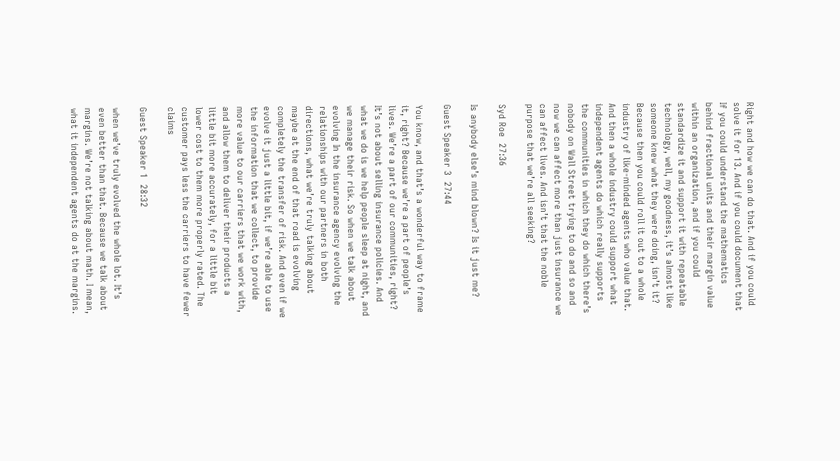Right and how we can do that. And if you could solve it for 13. And if you could document that If you could understand the mathematics behind fractional units and their margin value within an organization, and if you could standardize it and support it with repeatable technology, well, my goodness, it’s almost like someone knew what they were doing, isn’t it? Because then you could roll it out to a whole industry of like-minded agents who value that. And then a whole industry could support what independent agents do which really supports the communities in which they do which there’s nobody on Wall Street trying to do and so and now we can affect more than just insurance we can affect lives. And isn’t that the noble purpose that we’re all seeking?

Syd Roe  27:36

Is anybody else’s mind blown? Is it just me?

Guest Speaker 3  27:44

You know, and that’s a wonderful way to frame it, right? Because we’re a part of people’s lives. We’re a part of our communities, right? It’s not about selling insurance policies. And what we do is we help people sleep at night, and we manage their risk. So when we talk about evolving In the insurance agency evolving the relationships with our partners in both directions, what we’re truly talking about maybe at the end of that road is evolving completely the transfer of risk. And even if we evolve it just a little bit, if we’re able to use the information that we collect, to provide more value to our carriers that we work with, and allow them to deliver their products a little bit more accurately, for a little bit lower cost to them more properly rated. The customer pays less the carriers to have fewer claims

Guest Speaker 1  28:32

when we’ve truly evolved the whole lot. It’s even better than that. Because we talk about margins. We’re not talking about math. I mean, what it independent agents do at the margins.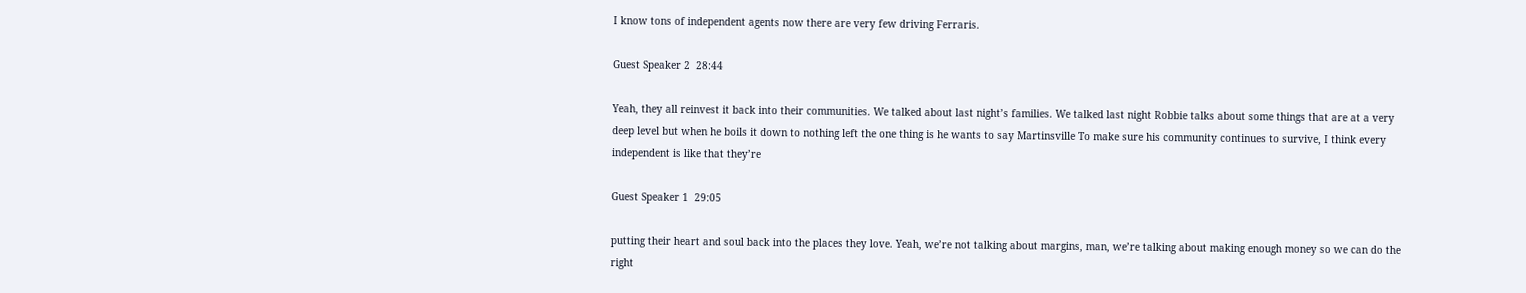I know tons of independent agents now there are very few driving Ferraris.

Guest Speaker 2  28:44

Yeah, they all reinvest it back into their communities. We talked about last night’s families. We talked last night Robbie talks about some things that are at a very deep level but when he boils it down to nothing left the one thing is he wants to say Martinsville To make sure his community continues to survive, I think every independent is like that they’re

Guest Speaker 1  29:05

putting their heart and soul back into the places they love. Yeah, we’re not talking about margins, man, we’re talking about making enough money so we can do the right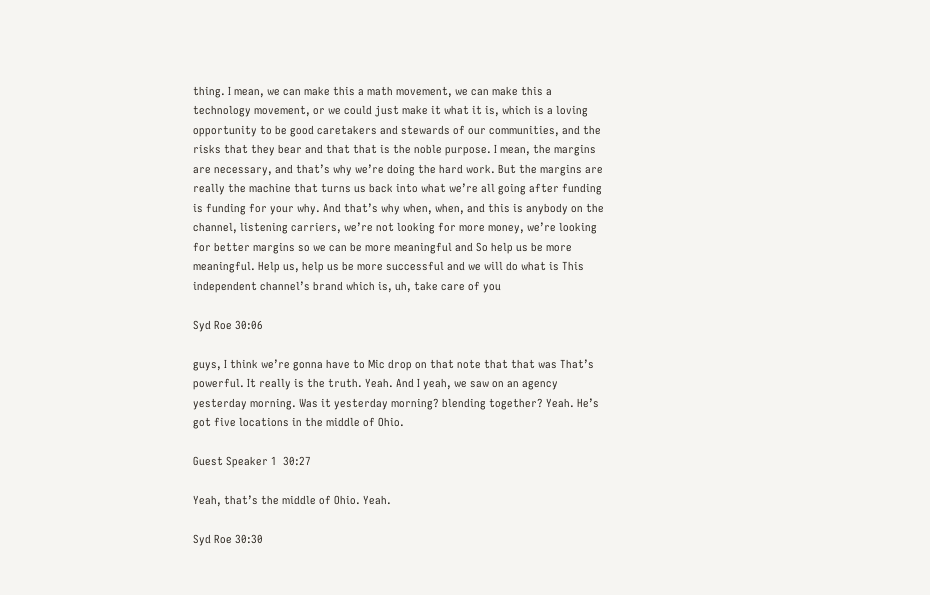thing. I mean, we can make this a math movement, we can make this a technology movement, or we could just make it what it is, which is a loving opportunity to be good caretakers and stewards of our communities, and the risks that they bear and that that is the noble purpose. I mean, the margins are necessary, and that’s why we’re doing the hard work. But the margins are really the machine that turns us back into what we’re all going after funding is funding for your why. And that’s why when, when, and this is anybody on the channel, listening carriers, we’re not looking for more money, we’re looking for better margins so we can be more meaningful and So help us be more meaningful. Help us, help us be more successful and we will do what is This independent channel’s brand which is, uh, take care of you

Syd Roe 30:06

guys, I think we’re gonna have to Mic drop on that note that that was That’s powerful. It really is the truth. Yeah. And I yeah, we saw on an agency yesterday morning. Was it yesterday morning? blending together? Yeah. He’s got five locations in the middle of Ohio.

Guest Speaker 1  30:27

Yeah, that’s the middle of Ohio. Yeah.

Syd Roe 30:30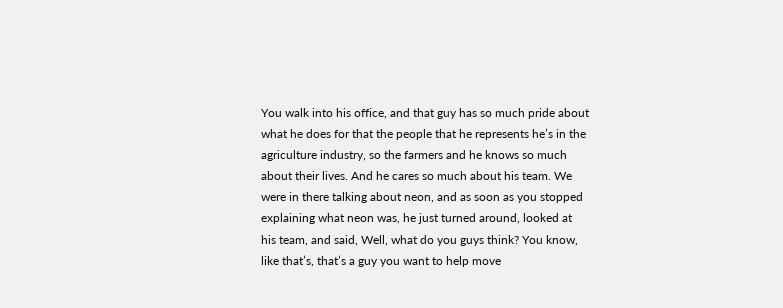You walk into his office, and that guy has so much pride about what he does for that the people that he represents he’s in the agriculture industry, so the farmers and he knows so much about their lives. And he cares so much about his team. We were in there talking about neon, and as soon as you stopped explaining what neon was, he just turned around, looked at his team, and said, Well, what do you guys think? You know, like that’s, that’s a guy you want to help move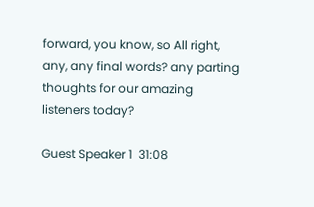forward, you know, so All right, any, any final words? any parting thoughts for our amazing listeners today?

Guest Speaker 1  31:08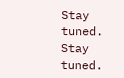Stay tuned. Stay tuned.